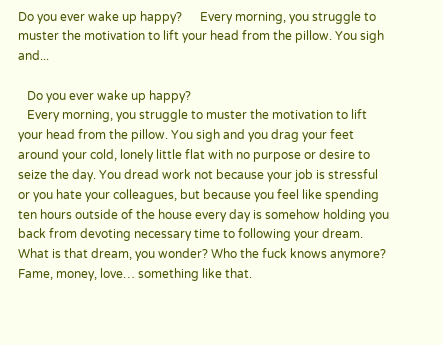Do you ever wake up happy?      Every morning, you struggle to muster the motivation to lift your head from the pillow. You sigh and...

   Do you ever wake up happy?
   Every morning, you struggle to muster the motivation to lift your head from the pillow. You sigh and you drag your feet around your cold, lonely little flat with no purpose or desire to seize the day. You dread work not because your job is stressful or you hate your colleagues, but because you feel like spending ten hours outside of the house every day is somehow holding you back from devoting necessary time to following your dream. What is that dream, you wonder? Who the fuck knows anymore? Fame, money, love… something like that.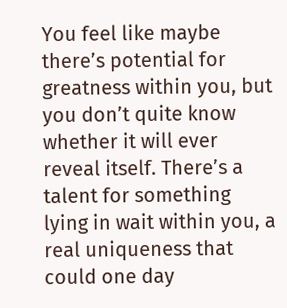You feel like maybe there’s potential for greatness within you, but you don’t quite know whether it will ever reveal itself. There’s a talent for something lying in wait within you, a real uniqueness that could one day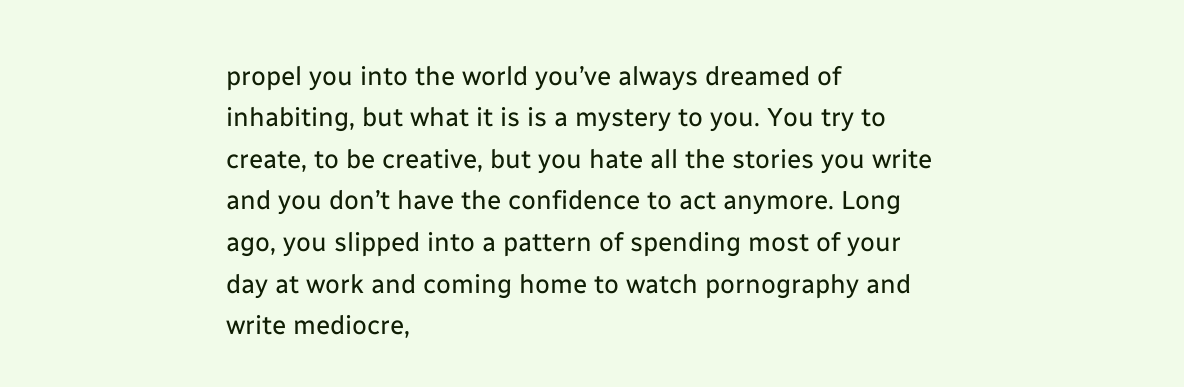propel you into the world you’ve always dreamed of inhabiting, but what it is is a mystery to you. You try to create, to be creative, but you hate all the stories you write and you don’t have the confidence to act anymore. Long ago, you slipped into a pattern of spending most of your day at work and coming home to watch pornography and write mediocre,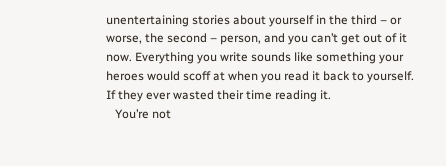unentertaining stories about yourself in the third – or worse, the second – person, and you can’t get out of it now. Everything you write sounds like something your heroes would scoff at when you read it back to yourself. If they ever wasted their time reading it.
   You’re not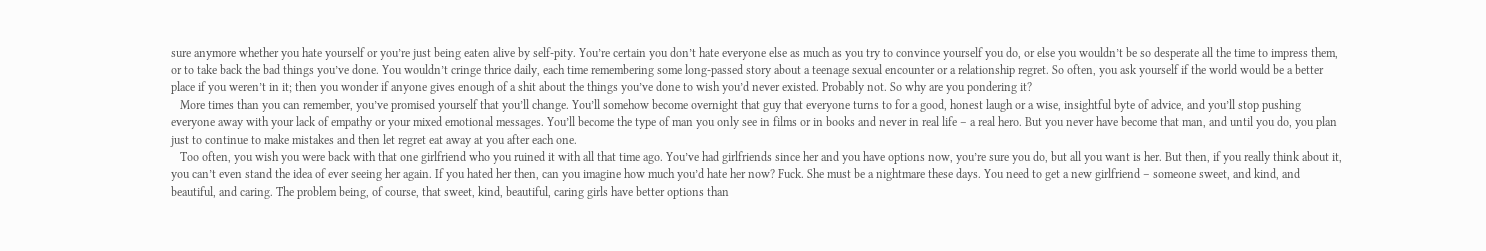sure anymore whether you hate yourself or you’re just being eaten alive by self-pity. You’re certain you don’t hate everyone else as much as you try to convince yourself you do, or else you wouldn’t be so desperate all the time to impress them, or to take back the bad things you’ve done. You wouldn’t cringe thrice daily, each time remembering some long-passed story about a teenage sexual encounter or a relationship regret. So often, you ask yourself if the world would be a better place if you weren’t in it; then you wonder if anyone gives enough of a shit about the things you’ve done to wish you’d never existed. Probably not. So why are you pondering it?
   More times than you can remember, you’ve promised yourself that you’ll change. You’ll somehow become overnight that guy that everyone turns to for a good, honest laugh or a wise, insightful byte of advice, and you’ll stop pushing everyone away with your lack of empathy or your mixed emotional messages. You’ll become the type of man you only see in films or in books and never in real life – a real hero. But you never have become that man, and until you do, you plan just to continue to make mistakes and then let regret eat away at you after each one.
   Too often, you wish you were back with that one girlfriend who you ruined it with all that time ago. You’ve had girlfriends since her and you have options now, you’re sure you do, but all you want is her. But then, if you really think about it, you can’t even stand the idea of ever seeing her again. If you hated her then, can you imagine how much you’d hate her now? Fuck. She must be a nightmare these days. You need to get a new girlfriend – someone sweet, and kind, and beautiful, and caring. The problem being, of course, that sweet, kind, beautiful, caring girls have better options than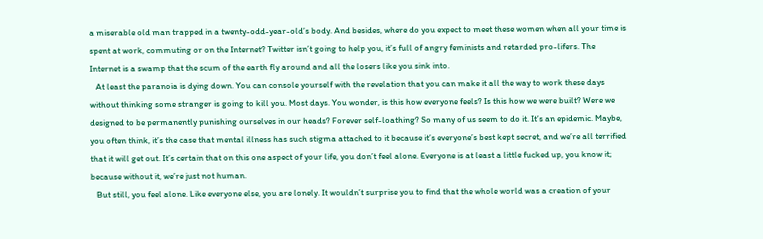a miserable old man trapped in a twenty-odd-year-old’s body. And besides, where do you expect to meet these women when all your time is spent at work, commuting or on the Internet? Twitter isn’t going to help you, it’s full of angry feminists and retarded pro-lifers. The Internet is a swamp that the scum of the earth fly around and all the losers like you sink into.
   At least the paranoia is dying down. You can console yourself with the revelation that you can make it all the way to work these days without thinking some stranger is going to kill you. Most days. You wonder, is this how everyone feels? Is this how we were built? Were we designed to be permanently punishing ourselves in our heads? Forever self-loathing? So many of us seem to do it. It’s an epidemic. Maybe, you often think, it’s the case that mental illness has such stigma attached to it because it’s everyone’s best kept secret, and we’re all terrified that it will get out. It’s certain that on this one aspect of your life, you don’t feel alone. Everyone is at least a little fucked up, you know it; because without it, we’re just not human.
   But still, you feel alone. Like everyone else, you are lonely. It wouldn’t surprise you to find that the whole world was a creation of your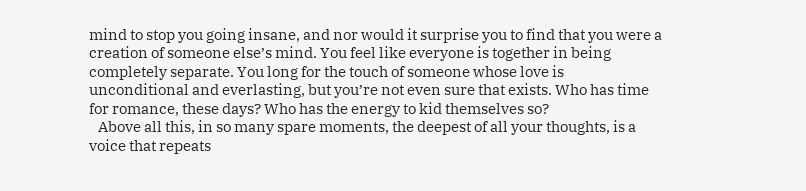mind to stop you going insane, and nor would it surprise you to find that you were a creation of someone else’s mind. You feel like everyone is together in being completely separate. You long for the touch of someone whose love is unconditional and everlasting, but you’re not even sure that exists. Who has time for romance, these days? Who has the energy to kid themselves so?
   Above all this, in so many spare moments, the deepest of all your thoughts, is a voice that repeats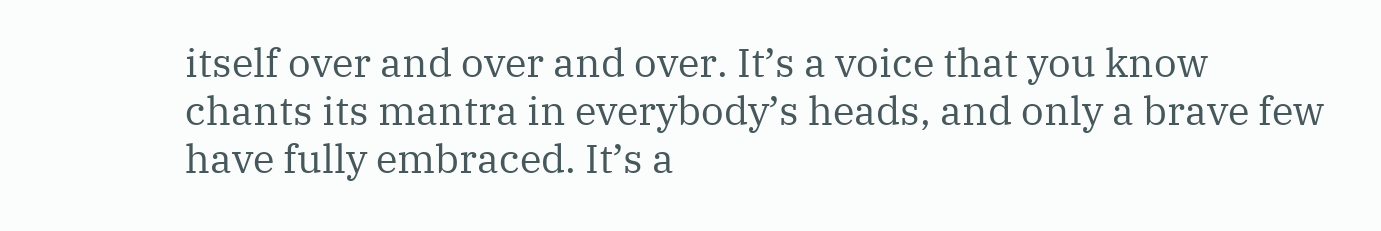itself over and over and over. It’s a voice that you know chants its mantra in everybody’s heads, and only a brave few have fully embraced. It’s a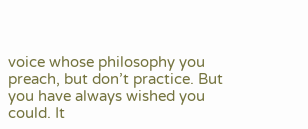voice whose philosophy you preach, but don’t practice. But you have always wished you could. It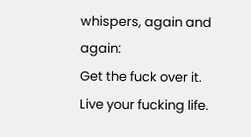whispers, again and again:
Get the fuck over it. Live your fucking life.